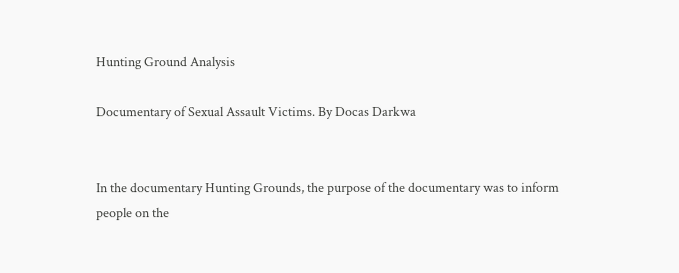Hunting Ground Analysis

Documentary of Sexual Assault Victims. By Docas Darkwa


In the documentary Hunting Grounds, the purpose of the documentary was to inform people on the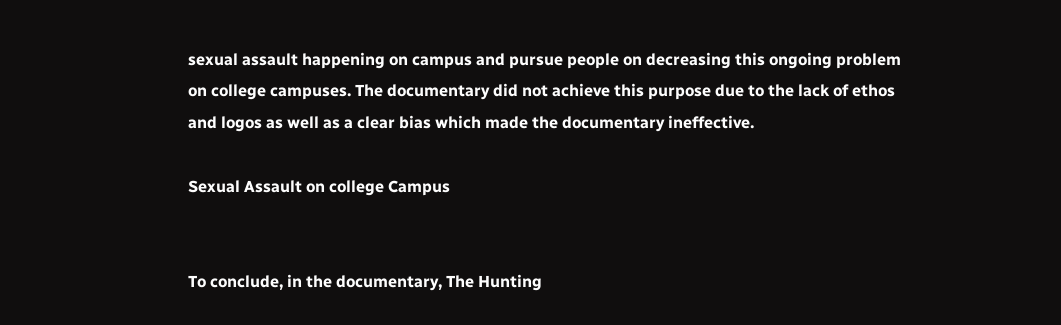sexual assault happening on campus and pursue people on decreasing this ongoing problem on college campuses. The documentary did not achieve this purpose due to the lack of ethos and logos as well as a clear bias which made the documentary ineffective.

Sexual Assault on college Campus


To conclude, in the documentary, The Hunting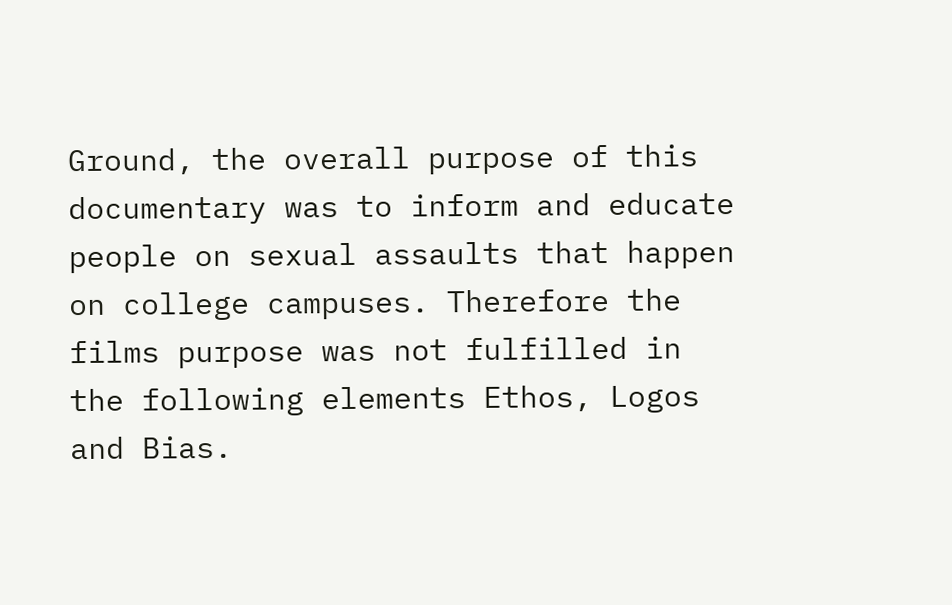Ground, the overall purpose of this documentary was to inform and educate people on sexual assaults that happen on college campuses. Therefore the films purpose was not fulfilled in the following elements Ethos, Logos and Bias.